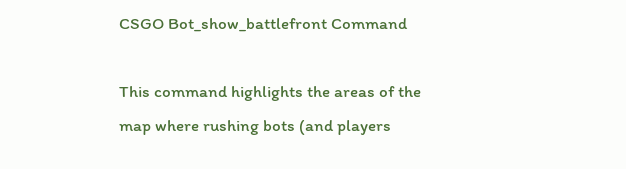CSGO Bot_show_battlefront Command

This command highlights the areas of the map where rushing bots (and players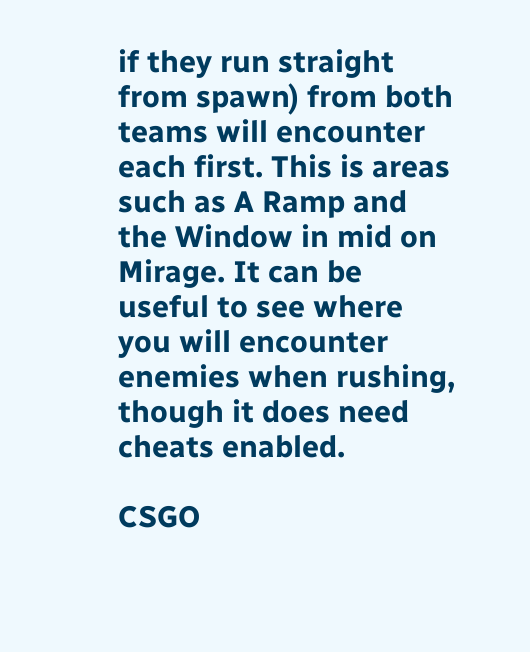if they run straight from spawn) from both teams will encounter each first. This is areas such as A Ramp and the Window in mid on Mirage. It can be useful to see where you will encounter enemies when rushing, though it does need cheats enabled.

CSGO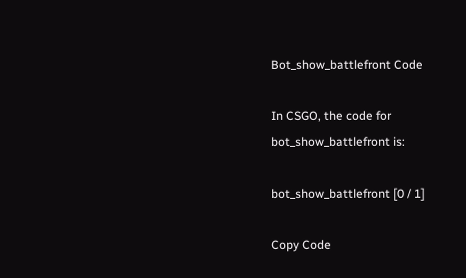Bot_show_battlefront Code

In CSGO, the code for bot_show_battlefront is:

bot_show_battlefront [0 / 1]

Copy Code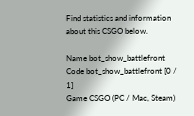Find statistics and information about this CSGO below.

Name bot_show_battlefront
Code bot_show_battlefront [0 / 1]
Game CSGO (PC / Mac, Steam)